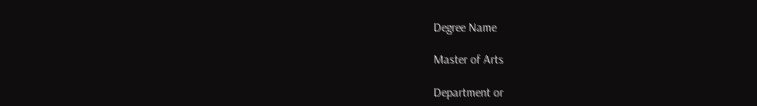Degree Name

Master of Arts

Department or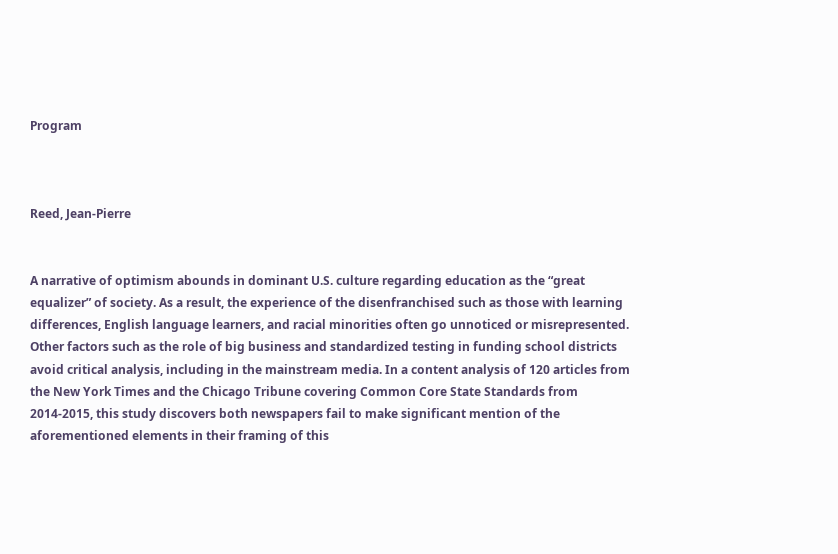Program



Reed, Jean-Pierre


A narrative of optimism abounds in dominant U.S. culture regarding education as the “great equalizer” of society. As a result, the experience of the disenfranchised such as those with learning differences, English language learners, and racial minorities often go unnoticed or misrepresented. Other factors such as the role of big business and standardized testing in funding school districts avoid critical analysis, including in the mainstream media. In a content analysis of 120 articles from the New York Times and the Chicago Tribune covering Common Core State Standards from 2014-2015, this study discovers both newspapers fail to make significant mention of the aforementioned elements in their framing of this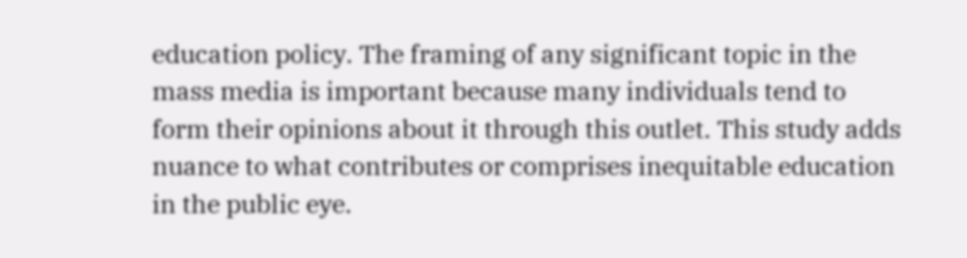education policy. The framing of any significant topic in the mass media is important because many individuals tend to form their opinions about it through this outlet. This study adds nuance to what contributes or comprises inequitable education in the public eye.